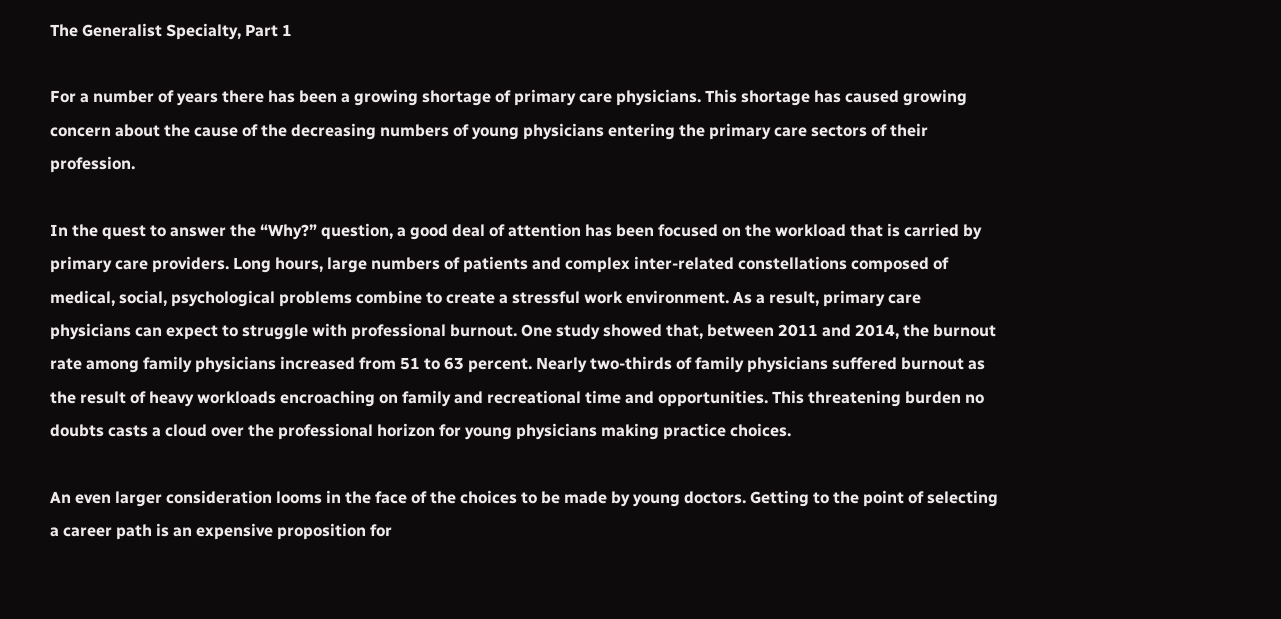The Generalist Specialty, Part 1

For a number of years there has been a growing shortage of primary care physicians. This shortage has caused growing concern about the cause of the decreasing numbers of young physicians entering the primary care sectors of their profession.

In the quest to answer the “Why?” question, a good deal of attention has been focused on the workload that is carried by primary care providers. Long hours, large numbers of patients and complex inter-related constellations composed of medical, social, psychological problems combine to create a stressful work environment. As a result, primary care physicians can expect to struggle with professional burnout. One study showed that, between 2011 and 2014, the burnout rate among family physicians increased from 51 to 63 percent. Nearly two-thirds of family physicians suffered burnout as the result of heavy workloads encroaching on family and recreational time and opportunities. This threatening burden no doubts casts a cloud over the professional horizon for young physicians making practice choices.

An even larger consideration looms in the face of the choices to be made by young doctors. Getting to the point of selecting a career path is an expensive proposition for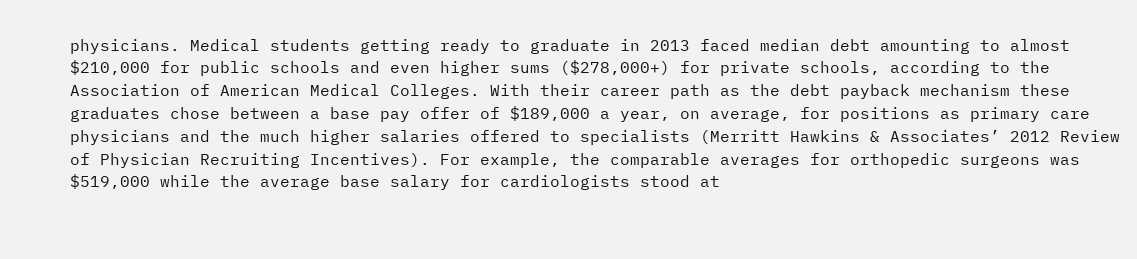physicians. Medical students getting ready to graduate in 2013 faced median debt amounting to almost $210,000 for public schools and even higher sums ($278,000+) for private schools, according to the Association of American Medical Colleges. With their career path as the debt payback mechanism these graduates chose between a base pay offer of $189,000 a year, on average, for positions as primary care physicians and the much higher salaries offered to specialists (Merritt Hawkins & Associates’ 2012 Review of Physician Recruiting Incentives). For example, the comparable averages for orthopedic surgeons was $519,000 while the average base salary for cardiologists stood at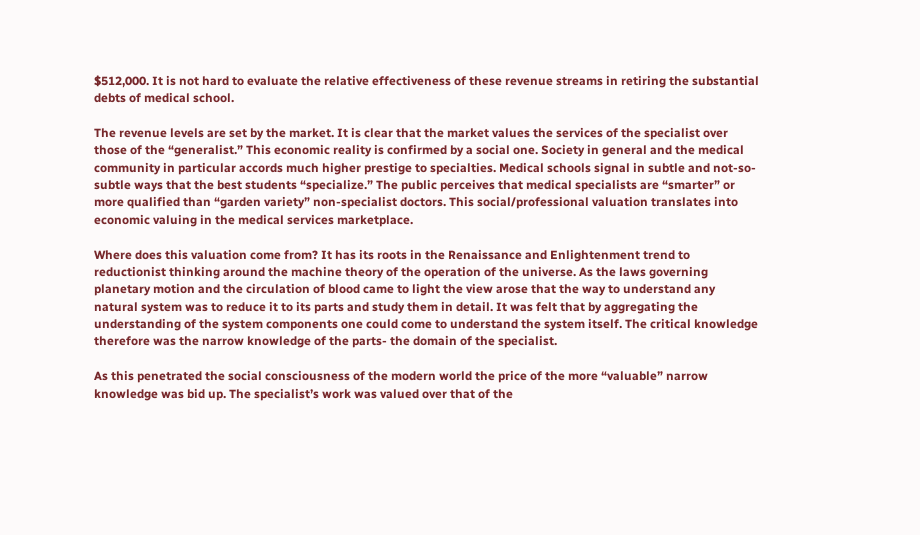$512,000. It is not hard to evaluate the relative effectiveness of these revenue streams in retiring the substantial debts of medical school.

The revenue levels are set by the market. It is clear that the market values the services of the specialist over those of the “generalist.” This economic reality is confirmed by a social one. Society in general and the medical community in particular accords much higher prestige to specialties. Medical schools signal in subtle and not-so-subtle ways that the best students “specialize.” The public perceives that medical specialists are “smarter” or more qualified than “garden variety” non-specialist doctors. This social/professional valuation translates into economic valuing in the medical services marketplace.

Where does this valuation come from? It has its roots in the Renaissance and Enlightenment trend to reductionist thinking around the machine theory of the operation of the universe. As the laws governing planetary motion and the circulation of blood came to light the view arose that the way to understand any natural system was to reduce it to its parts and study them in detail. It was felt that by aggregating the understanding of the system components one could come to understand the system itself. The critical knowledge therefore was the narrow knowledge of the parts- the domain of the specialist.

As this penetrated the social consciousness of the modern world the price of the more “valuable” narrow knowledge was bid up. The specialist’s work was valued over that of the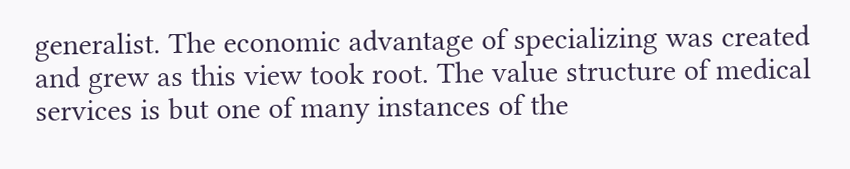generalist. The economic advantage of specializing was created and grew as this view took root. The value structure of medical services is but one of many instances of the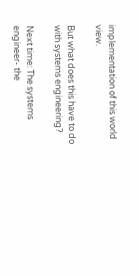implementation of this world view.

But what does this have to do with systems engineering?

Next time: The systems engineer- the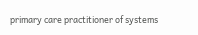primary care practitioner of systems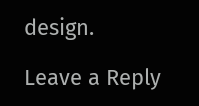design.

Leave a Reply